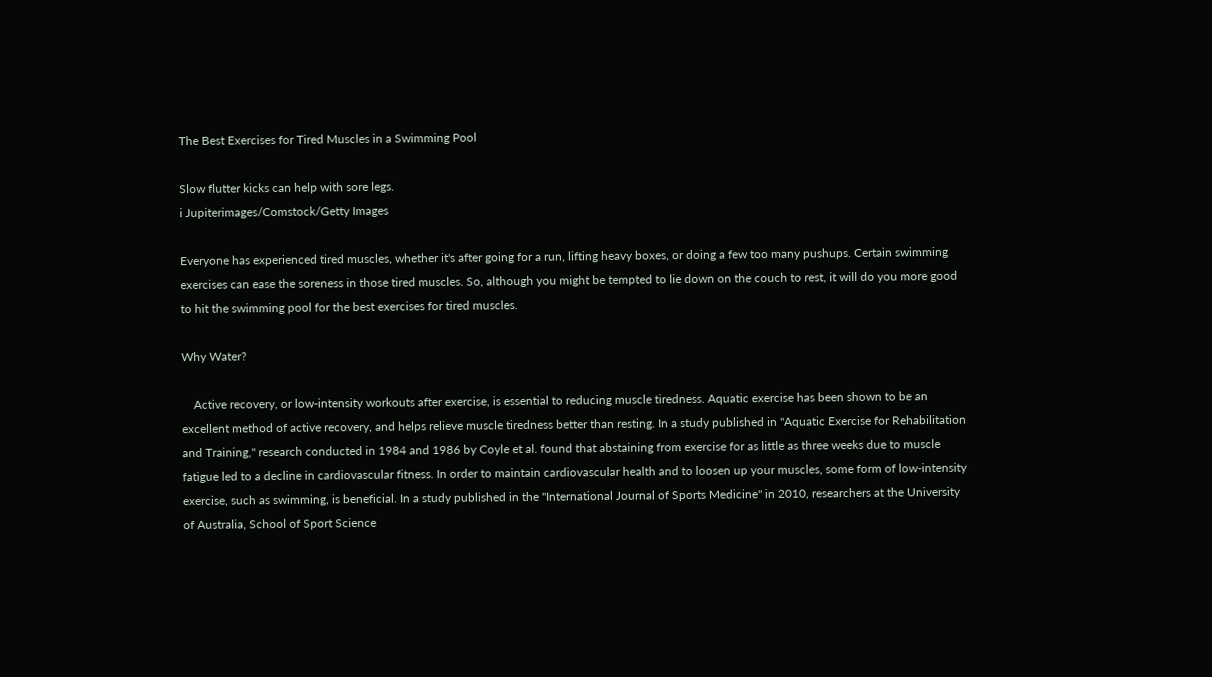The Best Exercises for Tired Muscles in a Swimming Pool

Slow flutter kicks can help with sore legs.
i Jupiterimages/Comstock/Getty Images

Everyone has experienced tired muscles, whether it's after going for a run, lifting heavy boxes, or doing a few too many pushups. Certain swimming exercises can ease the soreness in those tired muscles. So, although you might be tempted to lie down on the couch to rest, it will do you more good to hit the swimming pool for the best exercises for tired muscles.

Why Water?

    Active recovery, or low-intensity workouts after exercise, is essential to reducing muscle tiredness. Aquatic exercise has been shown to be an excellent method of active recovery, and helps relieve muscle tiredness better than resting. In a study published in "Aquatic Exercise for Rehabilitation and Training," research conducted in 1984 and 1986 by Coyle et al. found that abstaining from exercise for as little as three weeks due to muscle fatigue led to a decline in cardiovascular fitness. In order to maintain cardiovascular health and to loosen up your muscles, some form of low-intensity exercise, such as swimming, is beneficial. In a study published in the "International Journal of Sports Medicine" in 2010, researchers at the University of Australia, School of Sport Science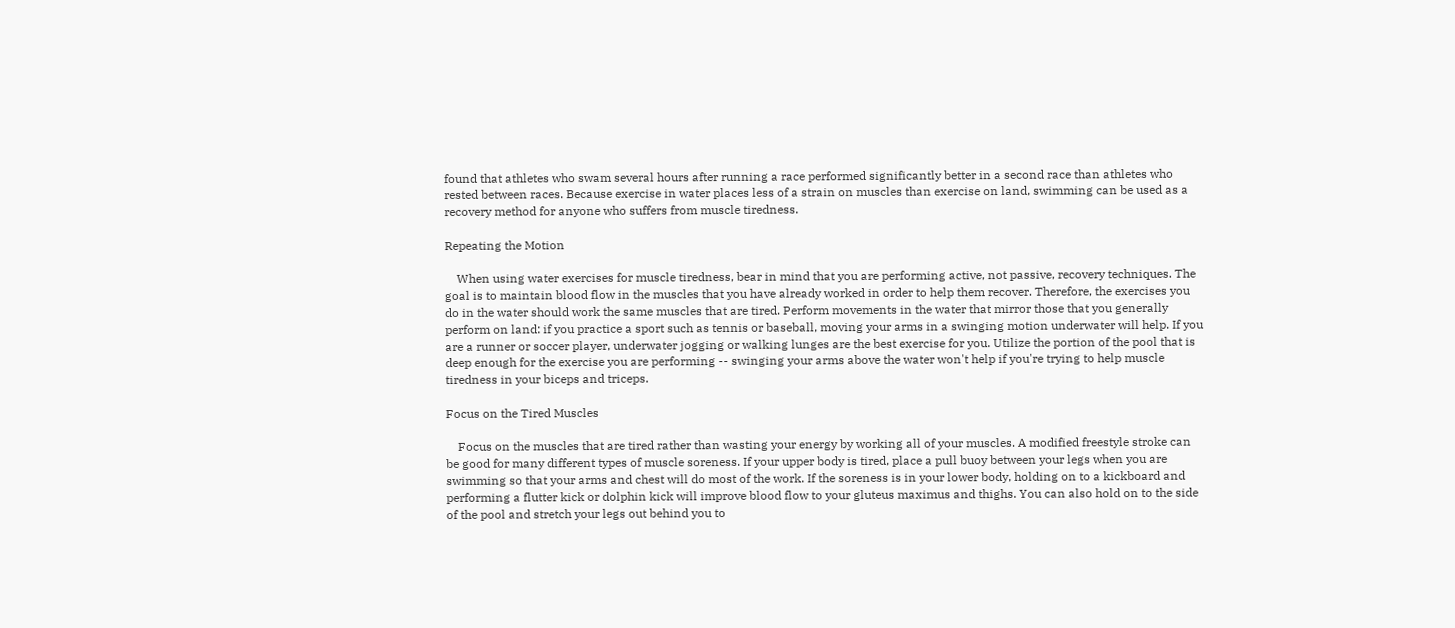found that athletes who swam several hours after running a race performed significantly better in a second race than athletes who rested between races. Because exercise in water places less of a strain on muscles than exercise on land, swimming can be used as a recovery method for anyone who suffers from muscle tiredness.

Repeating the Motion

    When using water exercises for muscle tiredness, bear in mind that you are performing active, not passive, recovery techniques. The goal is to maintain blood flow in the muscles that you have already worked in order to help them recover. Therefore, the exercises you do in the water should work the same muscles that are tired. Perform movements in the water that mirror those that you generally perform on land: if you practice a sport such as tennis or baseball, moving your arms in a swinging motion underwater will help. If you are a runner or soccer player, underwater jogging or walking lunges are the best exercise for you. Utilize the portion of the pool that is deep enough for the exercise you are performing -- swinging your arms above the water won't help if you're trying to help muscle tiredness in your biceps and triceps.

Focus on the Tired Muscles

    Focus on the muscles that are tired rather than wasting your energy by working all of your muscles. A modified freestyle stroke can be good for many different types of muscle soreness. If your upper body is tired, place a pull buoy between your legs when you are swimming so that your arms and chest will do most of the work. If the soreness is in your lower body, holding on to a kickboard and performing a flutter kick or dolphin kick will improve blood flow to your gluteus maximus and thighs. You can also hold on to the side of the pool and stretch your legs out behind you to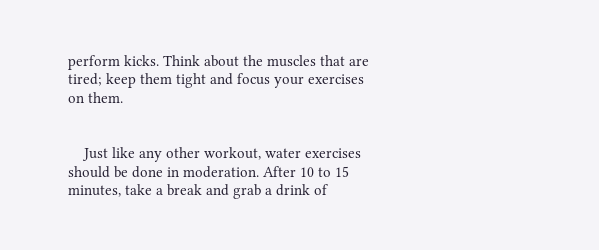perform kicks. Think about the muscles that are tired; keep them tight and focus your exercises on them.


    Just like any other workout, water exercises should be done in moderation. After 10 to 15 minutes, take a break and grab a drink of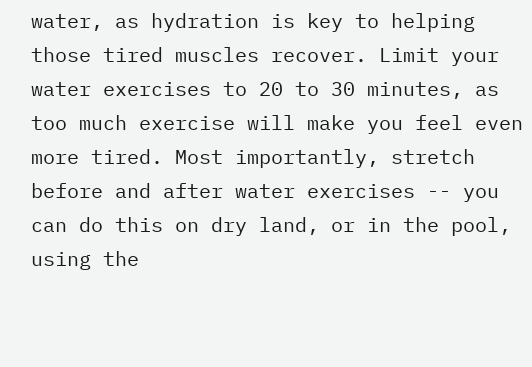water, as hydration is key to helping those tired muscles recover. Limit your water exercises to 20 to 30 minutes, as too much exercise will make you feel even more tired. Most importantly, stretch before and after water exercises -- you can do this on dry land, or in the pool, using the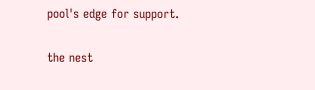pool's edge for support.

the nest